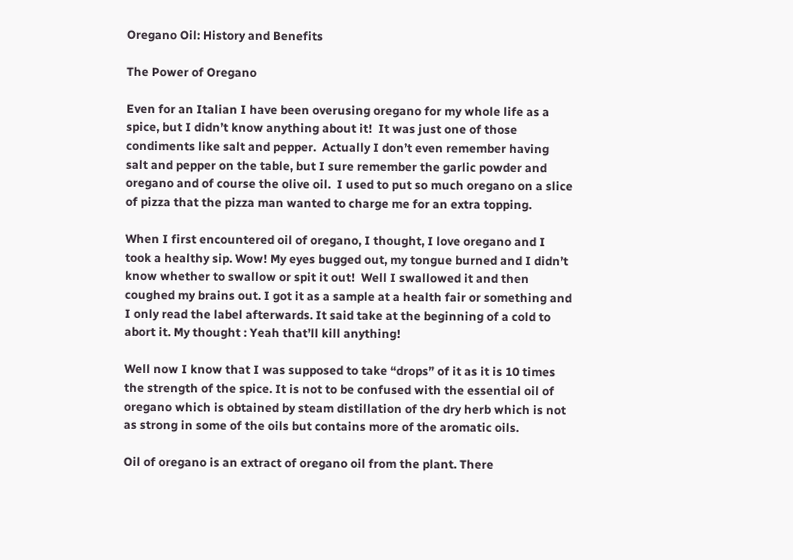Oregano Oil: History and Benefits

The Power of Oregano

Even for an Italian I have been overusing oregano for my whole life as a spice, but I didn’t know anything about it!  It was just one of those condiments like salt and pepper.  Actually I don’t even remember having salt and pepper on the table, but I sure remember the garlic powder and oregano and of course the olive oil.  I used to put so much oregano on a slice of pizza that the pizza man wanted to charge me for an extra topping.

When I first encountered oil of oregano, I thought, I love oregano and I took a healthy sip. Wow! My eyes bugged out, my tongue burned and I didn’t know whether to swallow or spit it out!  Well I swallowed it and then coughed my brains out. I got it as a sample at a health fair or something and I only read the label afterwards. It said take at the beginning of a cold to abort it. My thought : Yeah that’ll kill anything!

Well now I know that I was supposed to take “drops” of it as it is 10 times the strength of the spice. It is not to be confused with the essential oil of oregano which is obtained by steam distillation of the dry herb which is not as strong in some of the oils but contains more of the aromatic oils.

Oil of oregano is an extract of oregano oil from the plant. There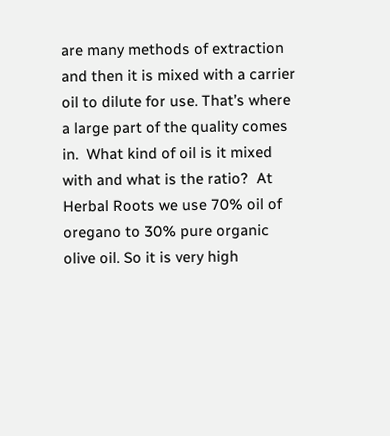are many methods of extraction and then it is mixed with a carrier oil to dilute for use. That’s where a large part of the quality comes in.  What kind of oil is it mixed with and what is the ratio?  At Herbal Roots we use 70% oil of oregano to 30% pure organic olive oil. So it is very high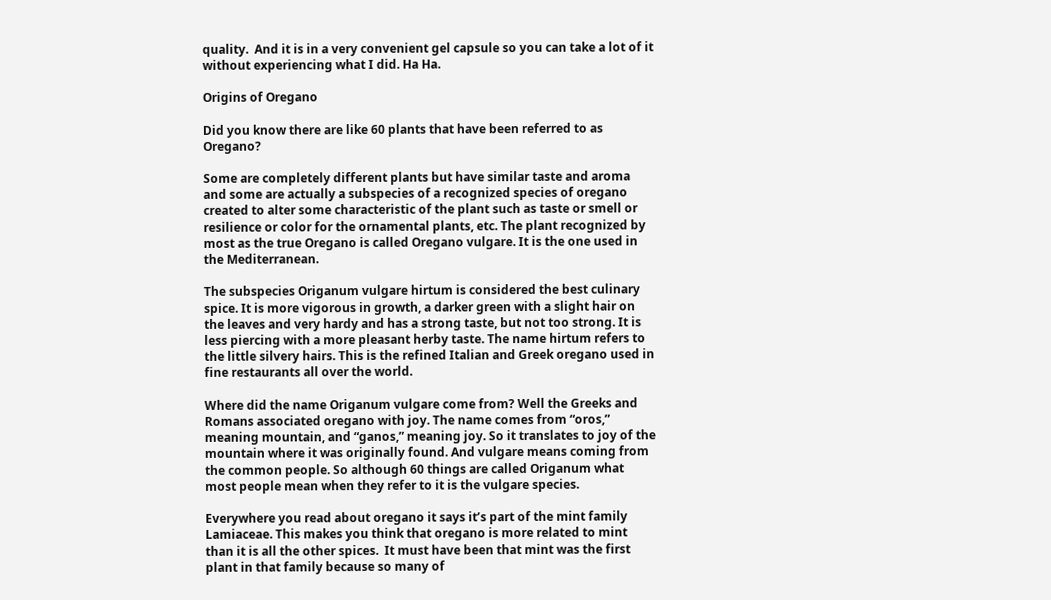quality.  And it is in a very convenient gel capsule so you can take a lot of it without experiencing what I did. Ha Ha.

Origins of Oregano

Did you know there are like 60 plants that have been referred to as Oregano?

Some are completely different plants but have similar taste and aroma and some are actually a subspecies of a recognized species of oregano created to alter some characteristic of the plant such as taste or smell or resilience or color for the ornamental plants, etc. The plant recognized by most as the true Oregano is called Oregano vulgare. It is the one used in the Mediterranean.

The subspecies Origanum vulgare hirtum is considered the best culinary spice. It is more vigorous in growth, a darker green with a slight hair on the leaves and very hardy and has a strong taste, but not too strong. It is less piercing with a more pleasant herby taste. The name hirtum refers to the little silvery hairs. This is the refined Italian and Greek oregano used in fine restaurants all over the world.

Where did the name Origanum vulgare come from? Well the Greeks and Romans associated oregano with joy. The name comes from “oros,” meaning mountain, and “ganos,” meaning joy. So it translates to joy of the mountain where it was originally found. And vulgare means coming from the common people. So although 60 things are called Origanum what most people mean when they refer to it is the vulgare species.

Everywhere you read about oregano it says it’s part of the mint family Lamiaceae. This makes you think that oregano is more related to mint than it is all the other spices.  It must have been that mint was the first plant in that family because so many of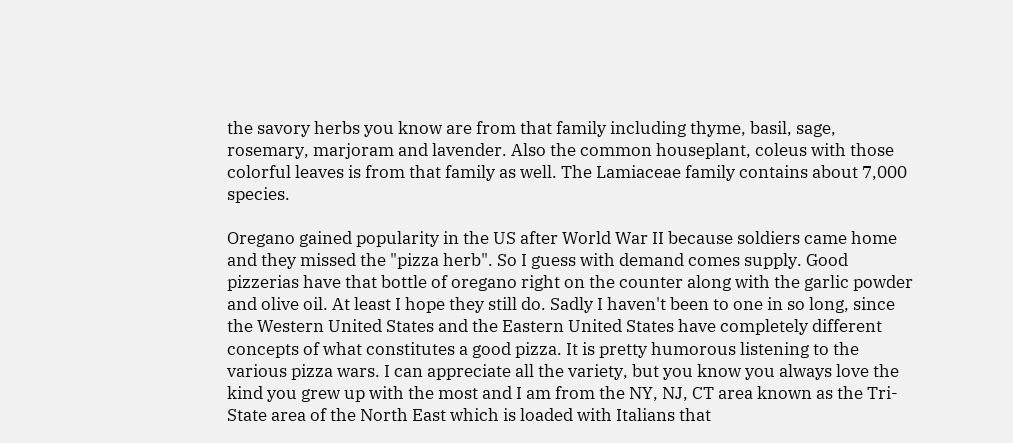the savory herbs you know are from that family including thyme, basil, sage, rosemary, marjoram and lavender. Also the common houseplant, coleus with those colorful leaves is from that family as well. The Lamiaceae family contains about 7,000 species.

Oregano gained popularity in the US after World War II because soldiers came home and they missed the "pizza herb". So I guess with demand comes supply. Good pizzerias have that bottle of oregano right on the counter along with the garlic powder and olive oil. At least I hope they still do. Sadly I haven't been to one in so long, since the Western United States and the Eastern United States have completely different concepts of what constitutes a good pizza. It is pretty humorous listening to the various pizza wars. I can appreciate all the variety, but you know you always love the kind you grew up with the most and I am from the NY, NJ, CT area known as the Tri-State area of the North East which is loaded with Italians that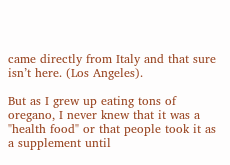came directly from Italy and that sure isn’t here. (Los Angeles).

But as I grew up eating tons of oregano, I never knew that it was a "health food" or that people took it as a supplement until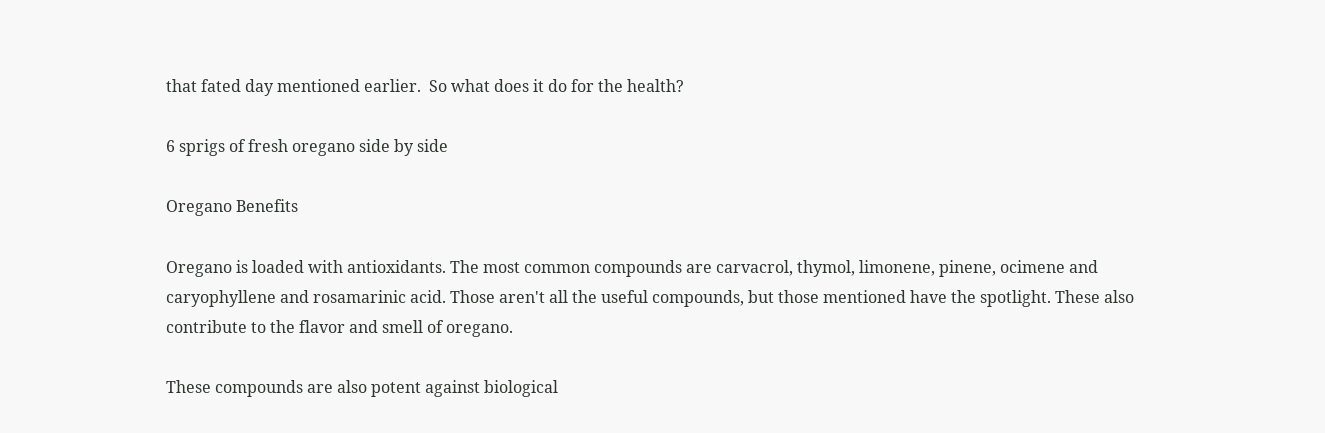that fated day mentioned earlier.  So what does it do for the health?

6 sprigs of fresh oregano side by side

Oregano Benefits

Oregano is loaded with antioxidants. The most common compounds are carvacrol, thymol, limonene, pinene, ocimene and caryophyllene and rosamarinic acid. Those aren't all the useful compounds, but those mentioned have the spotlight. These also contribute to the flavor and smell of oregano.

These compounds are also potent against biological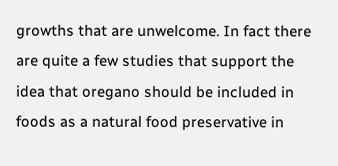growths that are unwelcome. In fact there are quite a few studies that support the idea that oregano should be included in foods as a natural food preservative in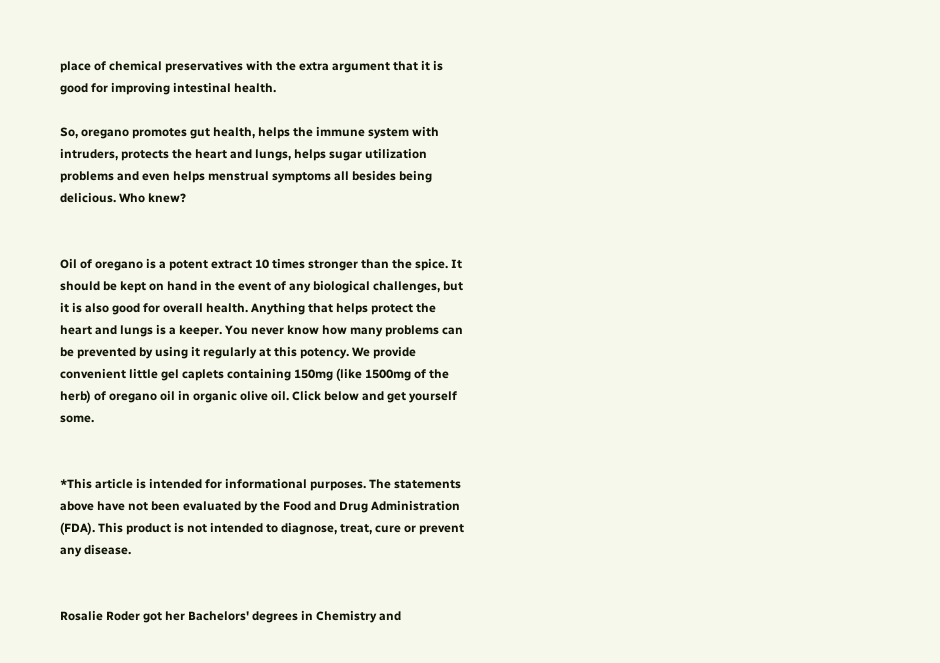place of chemical preservatives with the extra argument that it is good for improving intestinal health.

So, oregano promotes gut health, helps the immune system with intruders, protects the heart and lungs, helps sugar utilization problems and even helps menstrual symptoms all besides being delicious. Who knew?


Oil of oregano is a potent extract 10 times stronger than the spice. It should be kept on hand in the event of any biological challenges, but it is also good for overall health. Anything that helps protect the heart and lungs is a keeper. You never know how many problems can be prevented by using it regularly at this potency. We provide convenient little gel caplets containing 150mg (like 1500mg of the herb) of oregano oil in organic olive oil. Click below and get yourself some.


*This article is intended for informational purposes. The statements above have not been evaluated by the Food and Drug Administration (FDA). This product is not intended to diagnose, treat, cure or prevent any disease.


Rosalie Roder got her Bachelors' degrees in Chemistry and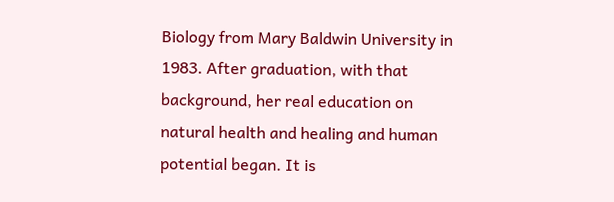Biology from Mary Baldwin University in 1983. After graduation, with that background, her real education on natural health and healing and human potential began. It is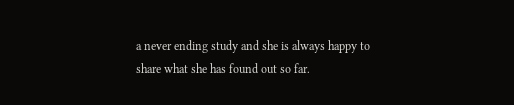a never ending study and she is always happy to share what she has found out so far.